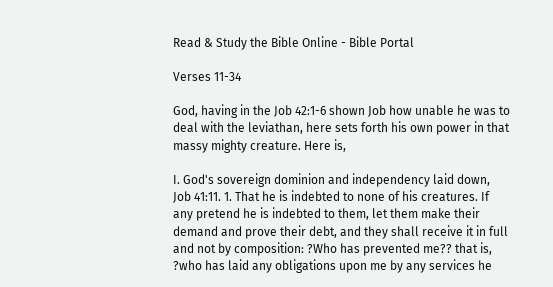Read & Study the Bible Online - Bible Portal

Verses 11-34

God, having in the Job 42:1-6 shown Job how unable he was to deal with the leviathan, here sets forth his own power in that massy mighty creature. Here is,

I. God's sovereign dominion and independency laid down, Job 41:11. 1. That he is indebted to none of his creatures. If any pretend he is indebted to them, let them make their demand and prove their debt, and they shall receive it in full and not by composition: ?Who has prevented me?? that is, ?who has laid any obligations upon me by any services he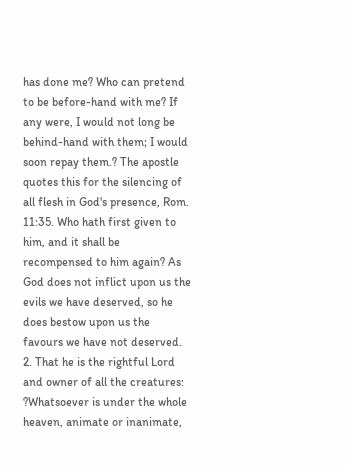has done me? Who can pretend to be before-hand with me? If any were, I would not long be behind-hand with them; I would soon repay them.? The apostle quotes this for the silencing of all flesh in God's presence, Rom. 11:35. Who hath first given to him, and it shall be recompensed to him again? As God does not inflict upon us the evils we have deserved, so he does bestow upon us the favours we have not deserved. 2. That he is the rightful Lord and owner of all the creatures: ?Whatsoever is under the whole heaven, animate or inanimate,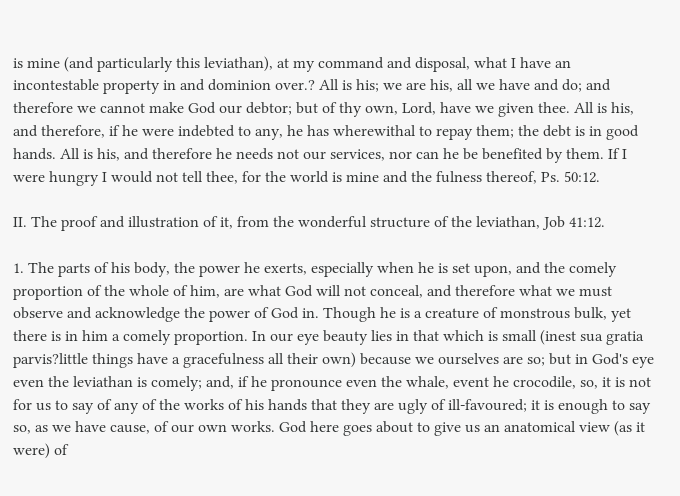is mine (and particularly this leviathan), at my command and disposal, what I have an incontestable property in and dominion over.? All is his; we are his, all we have and do; and therefore we cannot make God our debtor; but of thy own, Lord, have we given thee. All is his, and therefore, if he were indebted to any, he has wherewithal to repay them; the debt is in good hands. All is his, and therefore he needs not our services, nor can he be benefited by them. If I were hungry I would not tell thee, for the world is mine and the fulness thereof, Ps. 50:12.

II. The proof and illustration of it, from the wonderful structure of the leviathan, Job 41:12.

1. The parts of his body, the power he exerts, especially when he is set upon, and the comely proportion of the whole of him, are what God will not conceal, and therefore what we must observe and acknowledge the power of God in. Though he is a creature of monstrous bulk, yet there is in him a comely proportion. In our eye beauty lies in that which is small (inest sua gratia parvis?little things have a gracefulness all their own) because we ourselves are so; but in God's eye even the leviathan is comely; and, if he pronounce even the whale, event he crocodile, so, it is not for us to say of any of the works of his hands that they are ugly of ill-favoured; it is enough to say so, as we have cause, of our own works. God here goes about to give us an anatomical view (as it were) of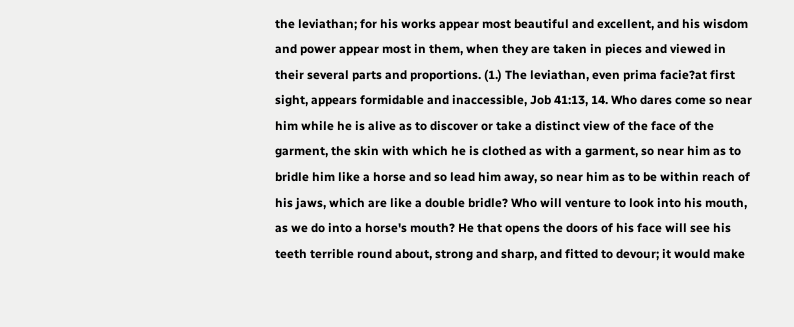the leviathan; for his works appear most beautiful and excellent, and his wisdom and power appear most in them, when they are taken in pieces and viewed in their several parts and proportions. (1.) The leviathan, even prima facie?at first sight, appears formidable and inaccessible, Job 41:13, 14. Who dares come so near him while he is alive as to discover or take a distinct view of the face of the garment, the skin with which he is clothed as with a garment, so near him as to bridle him like a horse and so lead him away, so near him as to be within reach of his jaws, which are like a double bridle? Who will venture to look into his mouth, as we do into a horse's mouth? He that opens the doors of his face will see his teeth terrible round about, strong and sharp, and fitted to devour; it would make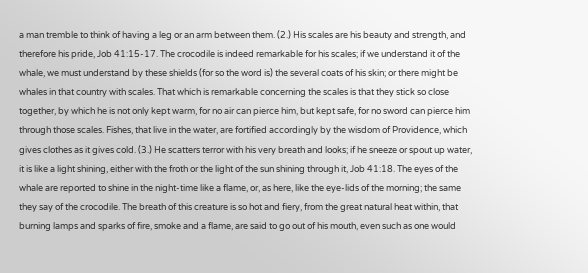a man tremble to think of having a leg or an arm between them. (2.) His scales are his beauty and strength, and therefore his pride, Job 41:15-17. The crocodile is indeed remarkable for his scales; if we understand it of the whale, we must understand by these shields (for so the word is) the several coats of his skin; or there might be whales in that country with scales. That which is remarkable concerning the scales is that they stick so close together, by which he is not only kept warm, for no air can pierce him, but kept safe, for no sword can pierce him through those scales. Fishes, that live in the water, are fortified accordingly by the wisdom of Providence, which gives clothes as it gives cold. (3.) He scatters terror with his very breath and looks; if he sneeze or spout up water, it is like a light shining, either with the froth or the light of the sun shining through it, Job 41:18. The eyes of the whale are reported to shine in the night-time like a flame, or, as here, like the eye-lids of the morning; the same they say of the crocodile. The breath of this creature is so hot and fiery, from the great natural heat within, that burning lamps and sparks of fire, smoke and a flame, are said to go out of his mouth, even such as one would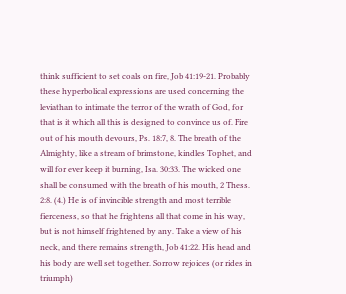think sufficient to set coals on fire, Job 41:19-21. Probably these hyperbolical expressions are used concerning the leviathan to intimate the terror of the wrath of God, for that is it which all this is designed to convince us of. Fire out of his mouth devours, Ps. 18:7, 8. The breath of the Almighty, like a stream of brimstone, kindles Tophet, and will for ever keep it burning, Isa. 30:33. The wicked one shall be consumed with the breath of his mouth, 2 Thess. 2:8. (4.) He is of invincible strength and most terrible fierceness, so that he frightens all that come in his way, but is not himself frightened by any. Take a view of his neck, and there remains strength, Job 41:22. His head and his body are well set together. Sorrow rejoices (or rides in triumph)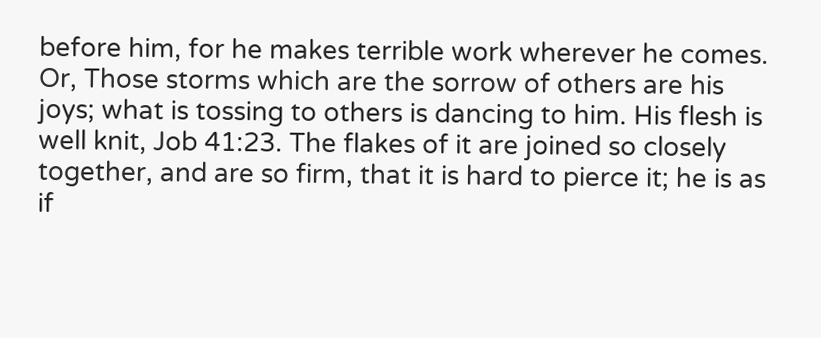before him, for he makes terrible work wherever he comes. Or, Those storms which are the sorrow of others are his joys; what is tossing to others is dancing to him. His flesh is well knit, Job 41:23. The flakes of it are joined so closely together, and are so firm, that it is hard to pierce it; he is as if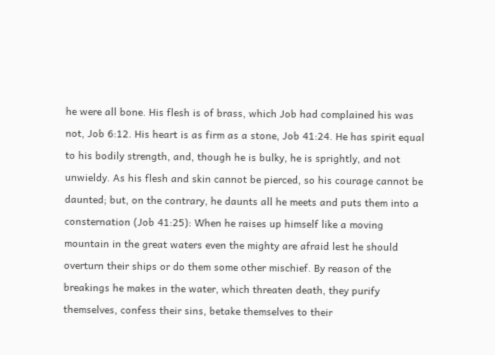he were all bone. His flesh is of brass, which Job had complained his was not, Job 6:12. His heart is as firm as a stone, Job 41:24. He has spirit equal to his bodily strength, and, though he is bulky, he is sprightly, and not unwieldy. As his flesh and skin cannot be pierced, so his courage cannot be daunted; but, on the contrary, he daunts all he meets and puts them into a consternation (Job 41:25): When he raises up himself like a moving mountain in the great waters even the mighty are afraid lest he should overturn their ships or do them some other mischief. By reason of the breakings he makes in the water, which threaten death, they purify themselves, confess their sins, betake themselves to their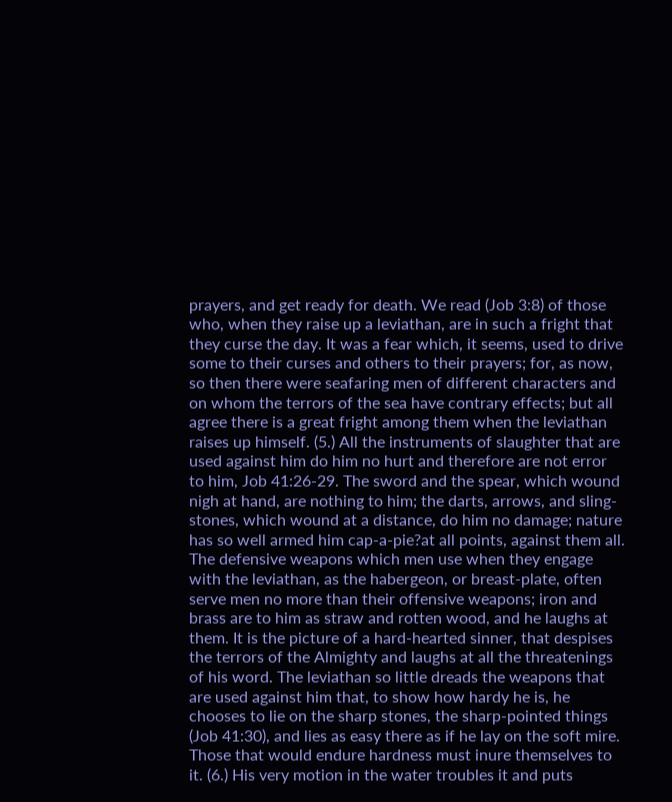prayers, and get ready for death. We read (Job 3:8) of those who, when they raise up a leviathan, are in such a fright that they curse the day. It was a fear which, it seems, used to drive some to their curses and others to their prayers; for, as now, so then there were seafaring men of different characters and on whom the terrors of the sea have contrary effects; but all agree there is a great fright among them when the leviathan raises up himself. (5.) All the instruments of slaughter that are used against him do him no hurt and therefore are not error to him, Job 41:26-29. The sword and the spear, which wound nigh at hand, are nothing to him; the darts, arrows, and sling-stones, which wound at a distance, do him no damage; nature has so well armed him cap-a-pie?at all points, against them all. The defensive weapons which men use when they engage with the leviathan, as the habergeon, or breast-plate, often serve men no more than their offensive weapons; iron and brass are to him as straw and rotten wood, and he laughs at them. It is the picture of a hard-hearted sinner, that despises the terrors of the Almighty and laughs at all the threatenings of his word. The leviathan so little dreads the weapons that are used against him that, to show how hardy he is, he chooses to lie on the sharp stones, the sharp-pointed things (Job 41:30), and lies as easy there as if he lay on the soft mire. Those that would endure hardness must inure themselves to it. (6.) His very motion in the water troubles it and puts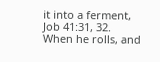it into a ferment, Job 41:31, 32. When he rolls, and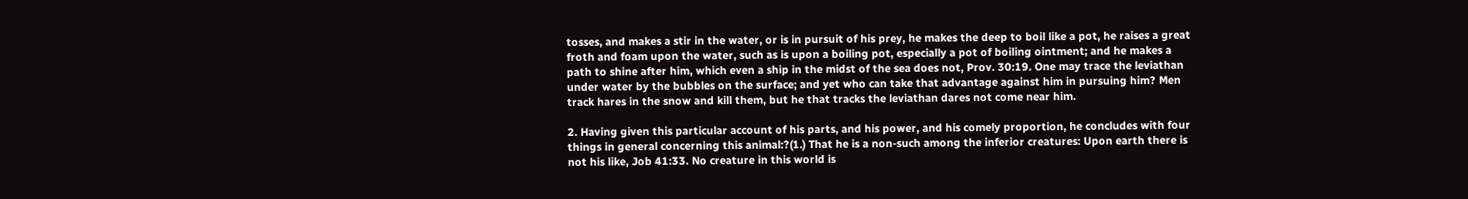tosses, and makes a stir in the water, or is in pursuit of his prey, he makes the deep to boil like a pot, he raises a great froth and foam upon the water, such as is upon a boiling pot, especially a pot of boiling ointment; and he makes a path to shine after him, which even a ship in the midst of the sea does not, Prov. 30:19. One may trace the leviathan under water by the bubbles on the surface; and yet who can take that advantage against him in pursuing him? Men track hares in the snow and kill them, but he that tracks the leviathan dares not come near him.

2. Having given this particular account of his parts, and his power, and his comely proportion, he concludes with four things in general concerning this animal:?(1.) That he is a non-such among the inferior creatures: Upon earth there is not his like, Job 41:33. No creature in this world is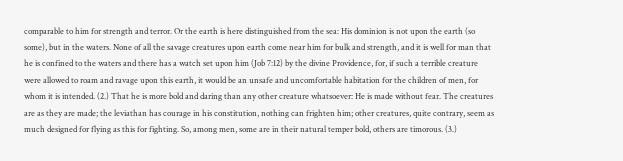comparable to him for strength and terror. Or the earth is here distinguished from the sea: His dominion is not upon the earth (so some), but in the waters. None of all the savage creatures upon earth come near him for bulk and strength, and it is well for man that he is confined to the waters and there has a watch set upon him (Job 7:12) by the divine Providence, for, if such a terrible creature were allowed to roam and ravage upon this earth, it would be an unsafe and uncomfortable habitation for the children of men, for whom it is intended. (2.) That he is more bold and daring than any other creature whatsoever: He is made without fear. The creatures are as they are made; the leviathan has courage in his constitution, nothing can frighten him; other creatures, quite contrary, seem as much designed for flying as this for fighting. So, among men, some are in their natural temper bold, others are timorous. (3.)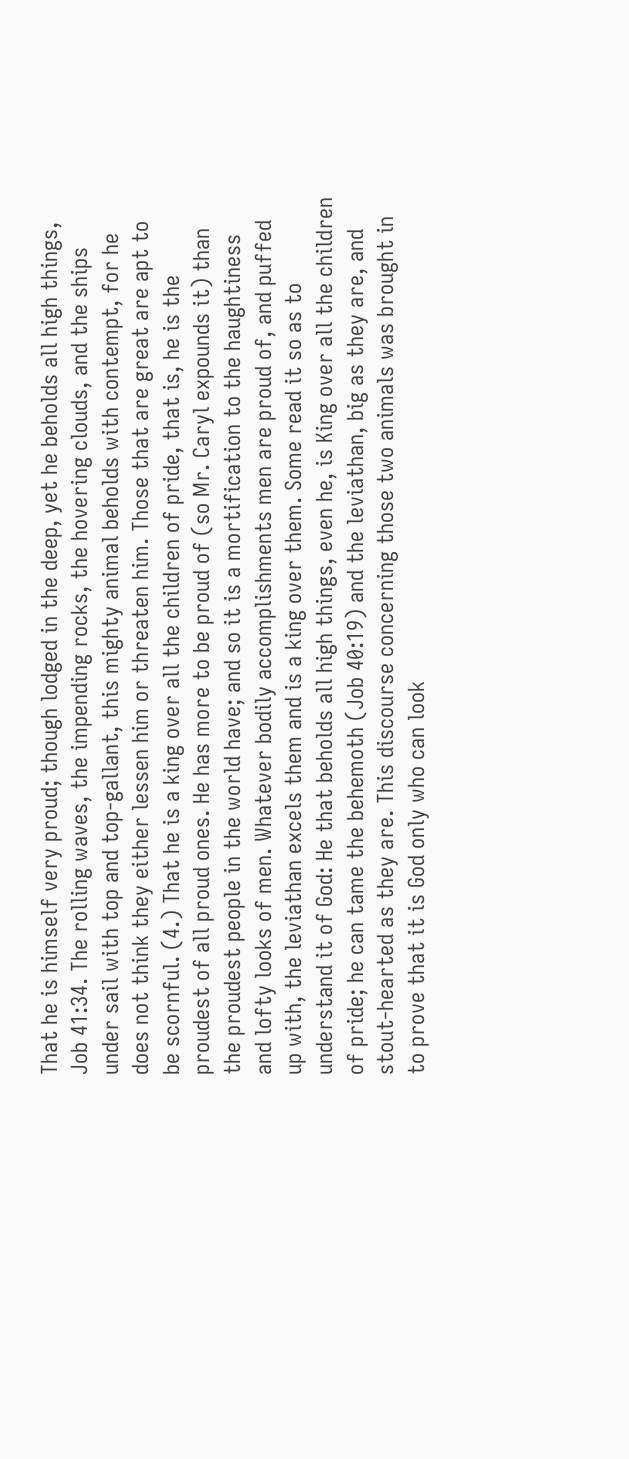That he is himself very proud; though lodged in the deep, yet he beholds all high things, Job 41:34. The rolling waves, the impending rocks, the hovering clouds, and the ships under sail with top and top-gallant, this mighty animal beholds with contempt, for he does not think they either lessen him or threaten him. Those that are great are apt to be scornful. (4.) That he is a king over all the children of pride, that is, he is the proudest of all proud ones. He has more to be proud of (so Mr. Caryl expounds it) than the proudest people in the world have; and so it is a mortification to the haughtiness and lofty looks of men. Whatever bodily accomplishments men are proud of, and puffed up with, the leviathan excels them and is a king over them. Some read it so as to understand it of God: He that beholds all high things, even he, is King over all the children of pride; he can tame the behemoth (Job 40:19) and the leviathan, big as they are, and stout-hearted as they are. This discourse concerning those two animals was brought in to prove that it is God only who can look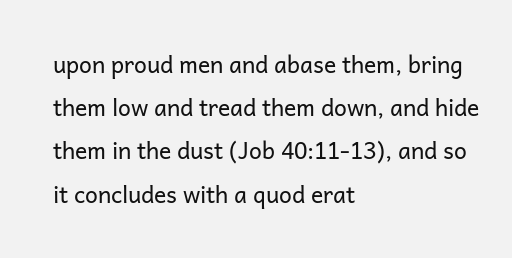upon proud men and abase them, bring them low and tread them down, and hide them in the dust (Job 40:11-13), and so it concludes with a quod erat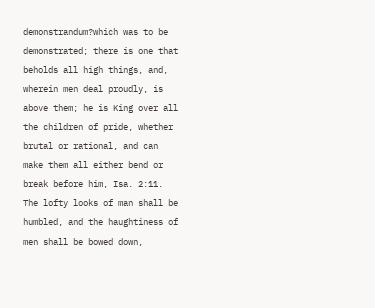demonstrandum?which was to be demonstrated; there is one that beholds all high things, and, wherein men deal proudly, is above them; he is King over all the children of pride, whether brutal or rational, and can make them all either bend or break before him, Isa. 2:11. The lofty looks of man shall be humbled, and the haughtiness of men shall be bowed down,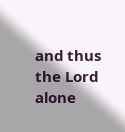and thus the Lord alone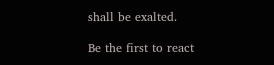shall be exalted.

Be the first to react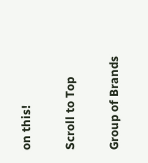on this!

Scroll to Top

Group of Brands